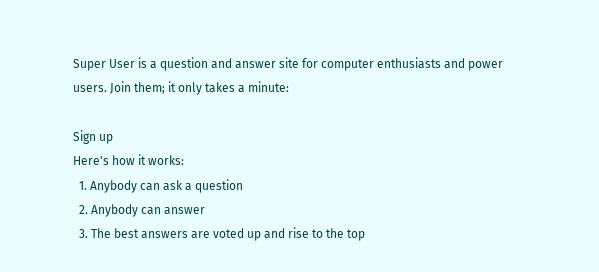Super User is a question and answer site for computer enthusiasts and power users. Join them; it only takes a minute:

Sign up
Here's how it works:
  1. Anybody can ask a question
  2. Anybody can answer
  3. The best answers are voted up and rise to the top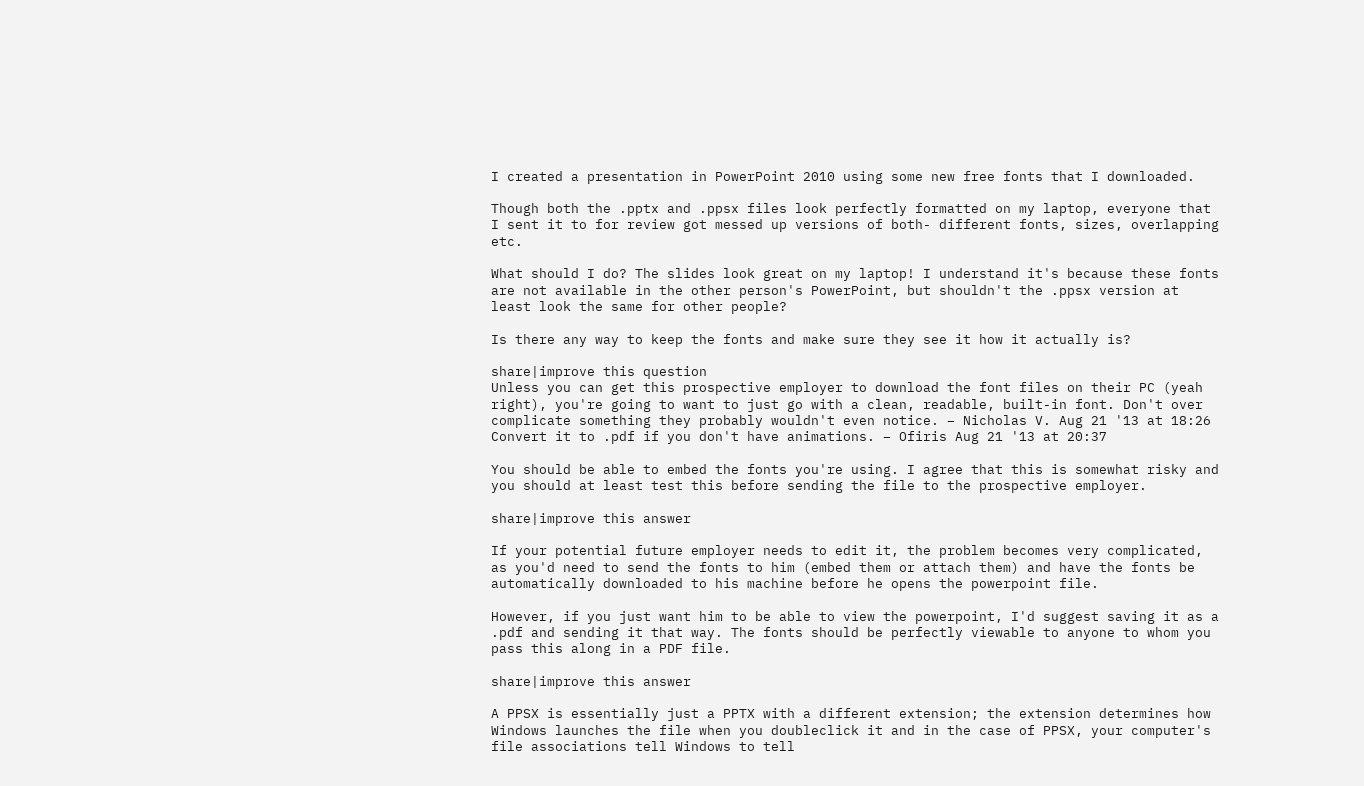I created a presentation in PowerPoint 2010 using some new free fonts that I downloaded.

Though both the .pptx and .ppsx files look perfectly formatted on my laptop, everyone that I sent it to for review got messed up versions of both- different fonts, sizes, overlapping etc.

What should I do? The slides look great on my laptop! I understand it's because these fonts are not available in the other person's PowerPoint, but shouldn't the .ppsx version at least look the same for other people?

Is there any way to keep the fonts and make sure they see it how it actually is?

share|improve this question
Unless you can get this prospective employer to download the font files on their PC (yeah right), you're going to want to just go with a clean, readable, built-in font. Don't over complicate something they probably wouldn't even notice. – Nicholas V. Aug 21 '13 at 18:26
Convert it to .pdf if you don't have animations. – Ofiris Aug 21 '13 at 20:37

You should be able to embed the fonts you're using. I agree that this is somewhat risky and you should at least test this before sending the file to the prospective employer.

share|improve this answer

If your potential future employer needs to edit it, the problem becomes very complicated, as you'd need to send the fonts to him (embed them or attach them) and have the fonts be automatically downloaded to his machine before he opens the powerpoint file.

However, if you just want him to be able to view the powerpoint, I'd suggest saving it as a .pdf and sending it that way. The fonts should be perfectly viewable to anyone to whom you pass this along in a PDF file.

share|improve this answer

A PPSX is essentially just a PPTX with a different extension; the extension determines how Windows launches the file when you doubleclick it and in the case of PPSX, your computer's file associations tell Windows to tell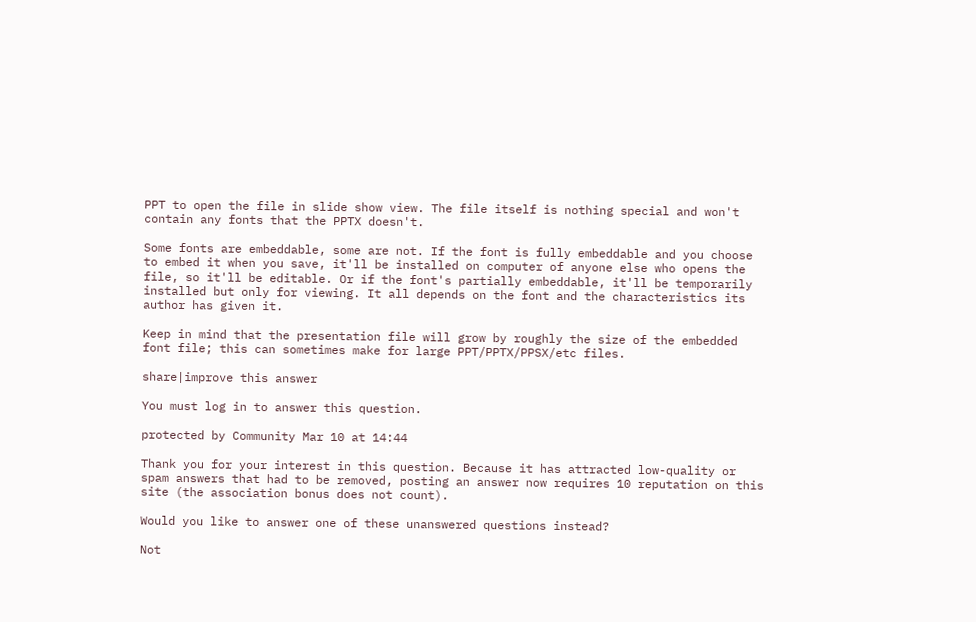PPT to open the file in slide show view. The file itself is nothing special and won't contain any fonts that the PPTX doesn't.

Some fonts are embeddable, some are not. If the font is fully embeddable and you choose to embed it when you save, it'll be installed on computer of anyone else who opens the file, so it'll be editable. Or if the font's partially embeddable, it'll be temporarily installed but only for viewing. It all depends on the font and the characteristics its author has given it.

Keep in mind that the presentation file will grow by roughly the size of the embedded font file; this can sometimes make for large PPT/PPTX/PPSX/etc files.

share|improve this answer

You must log in to answer this question.

protected by Community Mar 10 at 14:44

Thank you for your interest in this question. Because it has attracted low-quality or spam answers that had to be removed, posting an answer now requires 10 reputation on this site (the association bonus does not count).

Would you like to answer one of these unanswered questions instead?

Not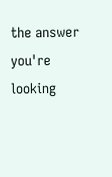the answer you're looking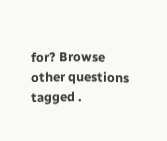for? Browse other questions tagged .